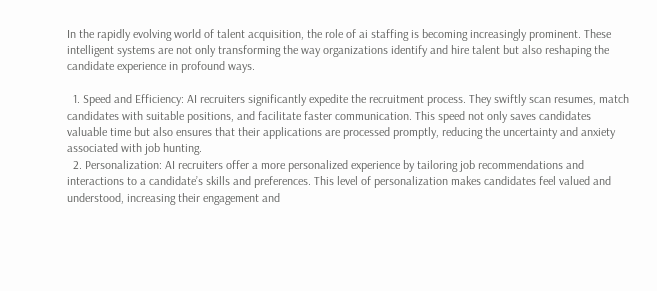In the rapidly evolving world of talent acquisition, the role of ai staffing is becoming increasingly prominent. These intelligent systems are not only transforming the way organizations identify and hire talent but also reshaping the candidate experience in profound ways.

  1. Speed and Efficiency: AI recruiters significantly expedite the recruitment process. They swiftly scan resumes, match candidates with suitable positions, and facilitate faster communication. This speed not only saves candidates valuable time but also ensures that their applications are processed promptly, reducing the uncertainty and anxiety associated with job hunting.
  2. Personalization: AI recruiters offer a more personalized experience by tailoring job recommendations and interactions to a candidate’s skills and preferences. This level of personalization makes candidates feel valued and understood, increasing their engagement and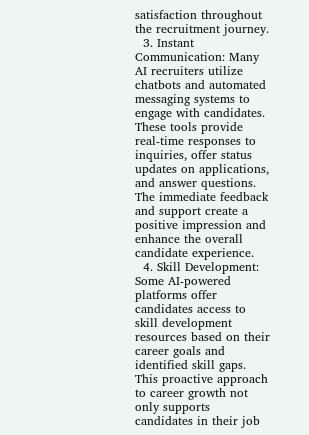satisfaction throughout the recruitment journey.
  3. Instant Communication: Many AI recruiters utilize chatbots and automated messaging systems to engage with candidates. These tools provide real-time responses to inquiries, offer status updates on applications, and answer questions. The immediate feedback and support create a positive impression and enhance the overall candidate experience.
  4. Skill Development: Some AI-powered platforms offer candidates access to skill development resources based on their career goals and identified skill gaps. This proactive approach to career growth not only supports candidates in their job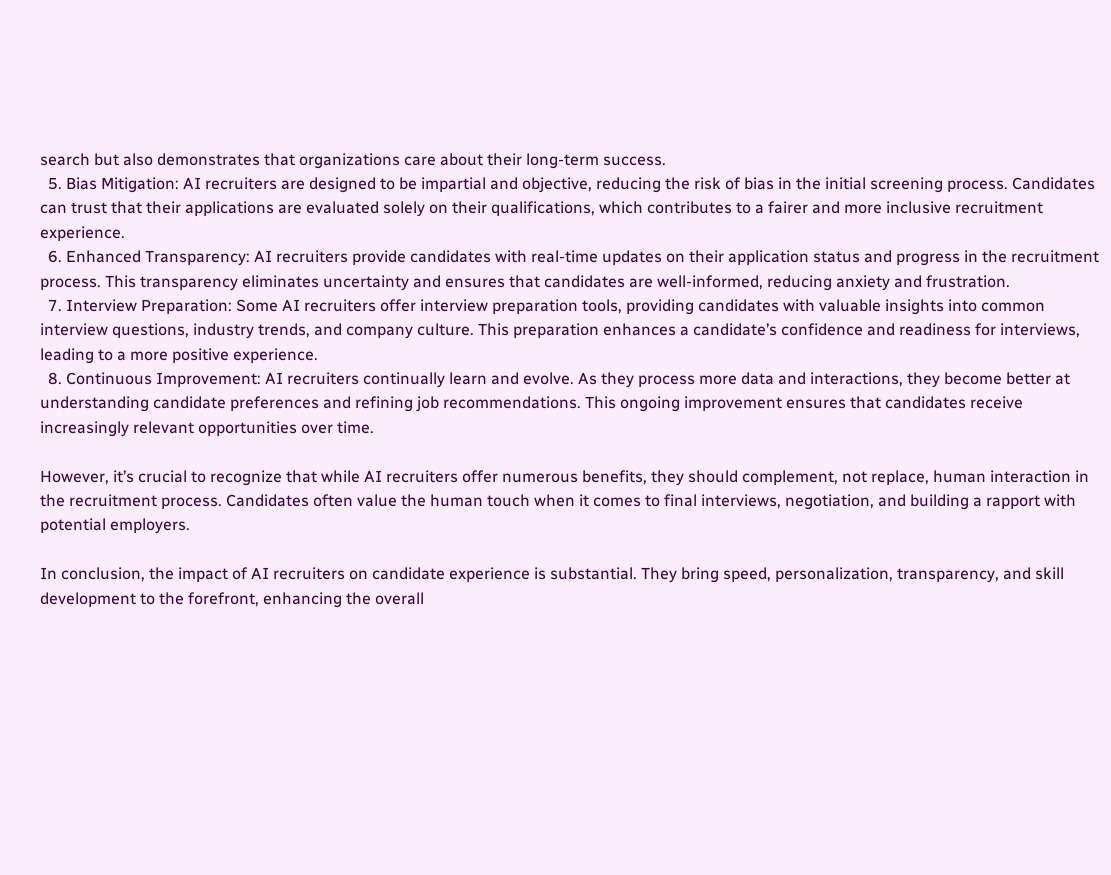search but also demonstrates that organizations care about their long-term success.
  5. Bias Mitigation: AI recruiters are designed to be impartial and objective, reducing the risk of bias in the initial screening process. Candidates can trust that their applications are evaluated solely on their qualifications, which contributes to a fairer and more inclusive recruitment experience.
  6. Enhanced Transparency: AI recruiters provide candidates with real-time updates on their application status and progress in the recruitment process. This transparency eliminates uncertainty and ensures that candidates are well-informed, reducing anxiety and frustration.
  7. Interview Preparation: Some AI recruiters offer interview preparation tools, providing candidates with valuable insights into common interview questions, industry trends, and company culture. This preparation enhances a candidate’s confidence and readiness for interviews, leading to a more positive experience.
  8. Continuous Improvement: AI recruiters continually learn and evolve. As they process more data and interactions, they become better at understanding candidate preferences and refining job recommendations. This ongoing improvement ensures that candidates receive increasingly relevant opportunities over time.

However, it’s crucial to recognize that while AI recruiters offer numerous benefits, they should complement, not replace, human interaction in the recruitment process. Candidates often value the human touch when it comes to final interviews, negotiation, and building a rapport with potential employers.

In conclusion, the impact of AI recruiters on candidate experience is substantial. They bring speed, personalization, transparency, and skill development to the forefront, enhancing the overall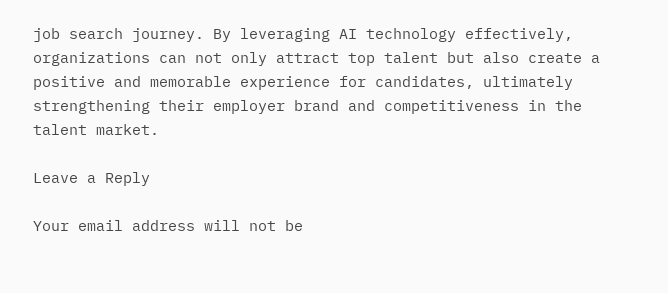job search journey. By leveraging AI technology effectively, organizations can not only attract top talent but also create a positive and memorable experience for candidates, ultimately strengthening their employer brand and competitiveness in the talent market.

Leave a Reply

Your email address will not be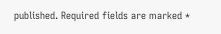published. Required fields are marked *